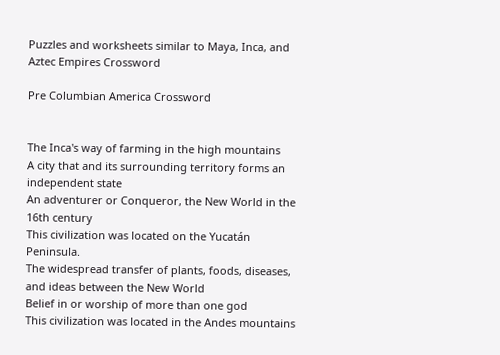Puzzles and worksheets similar to Maya, Inca, and Aztec Empires Crossword

Pre Columbian America Crossword


The Inca's way of farming in the high mountains
A city that and its surrounding territory forms an independent state
An adventurer or Conqueror, the New World in the 16th century
This civilization was located on the Yucatán Peninsula.
The widespread transfer of plants, foods, diseases, and ideas between the New World
Belief in or worship of more than one god
This civilization was located in the Andes mountains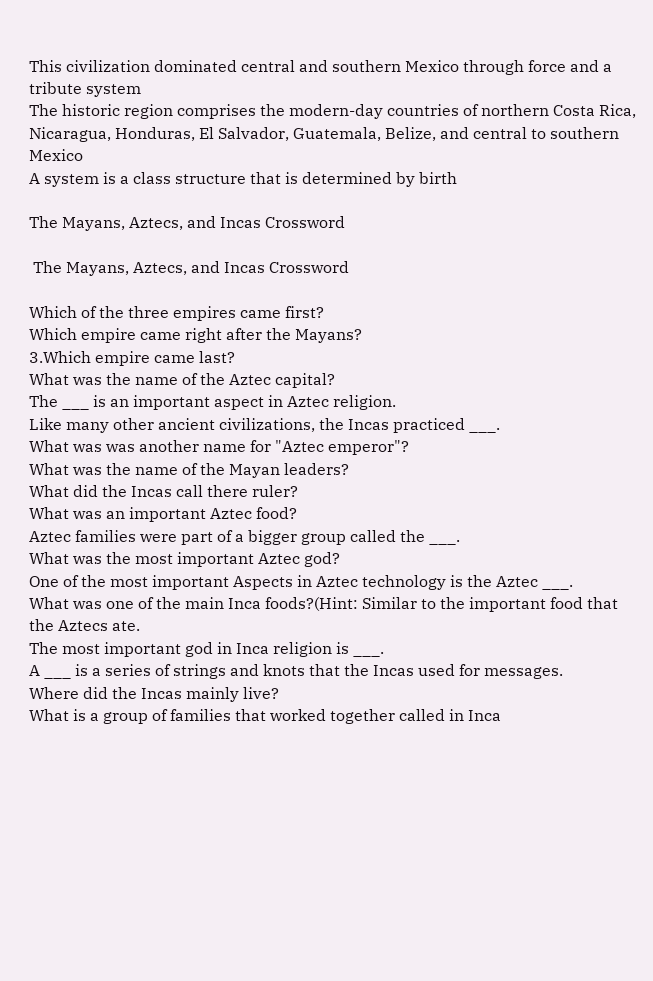This civilization dominated central and southern Mexico through force and a tribute system
The historic region comprises the modern-day countries of northern Costa Rica, Nicaragua, Honduras, El Salvador, Guatemala, Belize, and central to southern Mexico
A system is a class structure that is determined by birth

The Mayans, Aztecs, and Incas Crossword

 The Mayans, Aztecs, and Incas Crossword

Which of the three empires came first?
Which empire came right after the Mayans?
3.Which empire came last?
What was the name of the Aztec capital?
The ___ is an important aspect in Aztec religion.
Like many other ancient civilizations, the Incas practiced ___.
What was was another name for "Aztec emperor"?
What was the name of the Mayan leaders?
What did the Incas call there ruler?
What was an important Aztec food?
Aztec families were part of a bigger group called the ___.
What was the most important Aztec god?
One of the most important Aspects in Aztec technology is the Aztec ___.
What was one of the main Inca foods?(Hint: Similar to the important food that the Aztecs ate.
The most important god in Inca religion is ___.
A ___ is a series of strings and knots that the Incas used for messages.
Where did the Incas mainly live?
What is a group of families that worked together called in Inca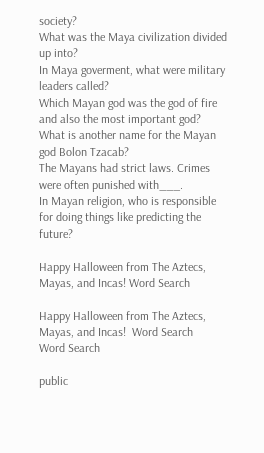society?
What was the Maya civilization divided up into?
In Maya goverment, what were military leaders called?
Which Mayan god was the god of fire and also the most important god?
What is another name for the Mayan god Bolon Tzacab?
The Mayans had strict laws. Crimes were often punished with___.
In Mayan religion, who is responsible for doing things like predicting the future?

Happy Halloween from The Aztecs, Mayas, and Incas! Word Search

Happy Halloween from The Aztecs, Mayas, and Incas!  Word Search
Word Search

public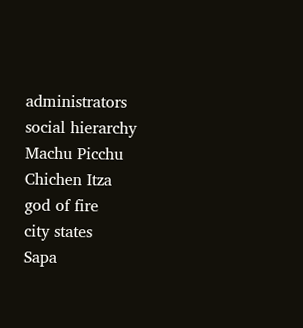administrators
social hierarchy
Machu Picchu
Chichen Itza
god of fire
city states
Sapa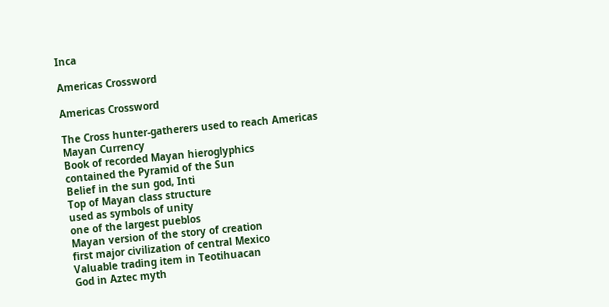Inca

Americas Crossword

Americas Crossword

The Cross hunter-gatherers used to reach Americas
Mayan Currency
Book of recorded Mayan hieroglyphics
contained the Pyramid of the Sun
Belief in the sun god, Inti
Top of Mayan class structure
used as symbols of unity
one of the largest pueblos
Mayan version of the story of creation
first major civilization of central Mexico
Valuable trading item in Teotihuacan
God in Aztec myth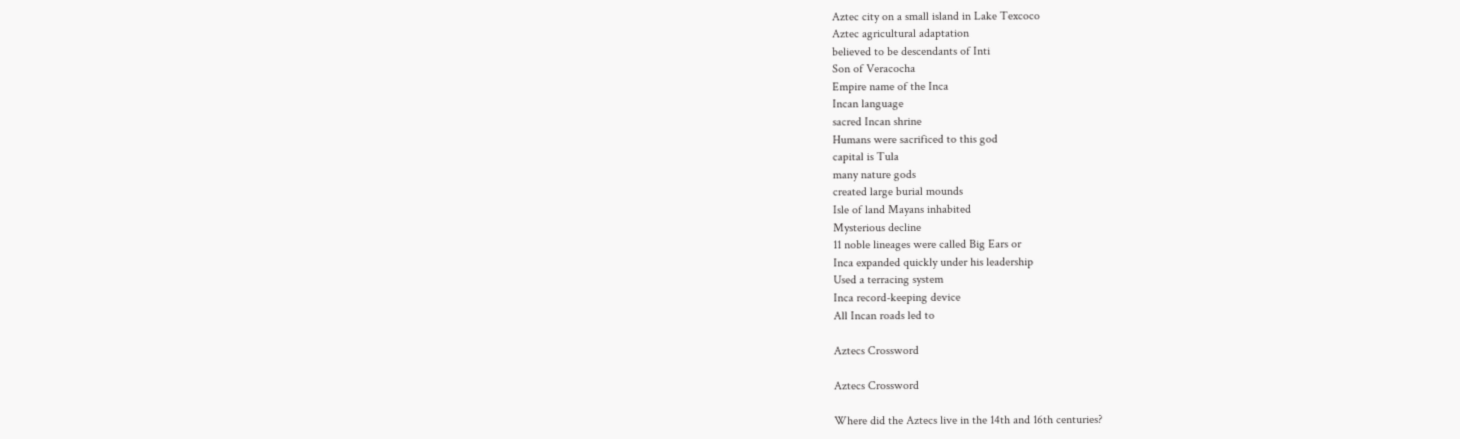Aztec city on a small island in Lake Texcoco
Aztec agricultural adaptation
believed to be descendants of Inti
Son of Veracocha
Empire name of the Inca
Incan language
sacred Incan shrine
Humans were sacrificed to this god
capital is Tula
many nature gods
created large burial mounds
Isle of land Mayans inhabited
Mysterious decline
11 noble lineages were called Big Ears or
Inca expanded quickly under his leadership
Used a terracing system
Inca record-keeping device
All Incan roads led to

Aztecs Crossword

Aztecs Crossword

Where did the Aztecs live in the 14th and 16th centuries?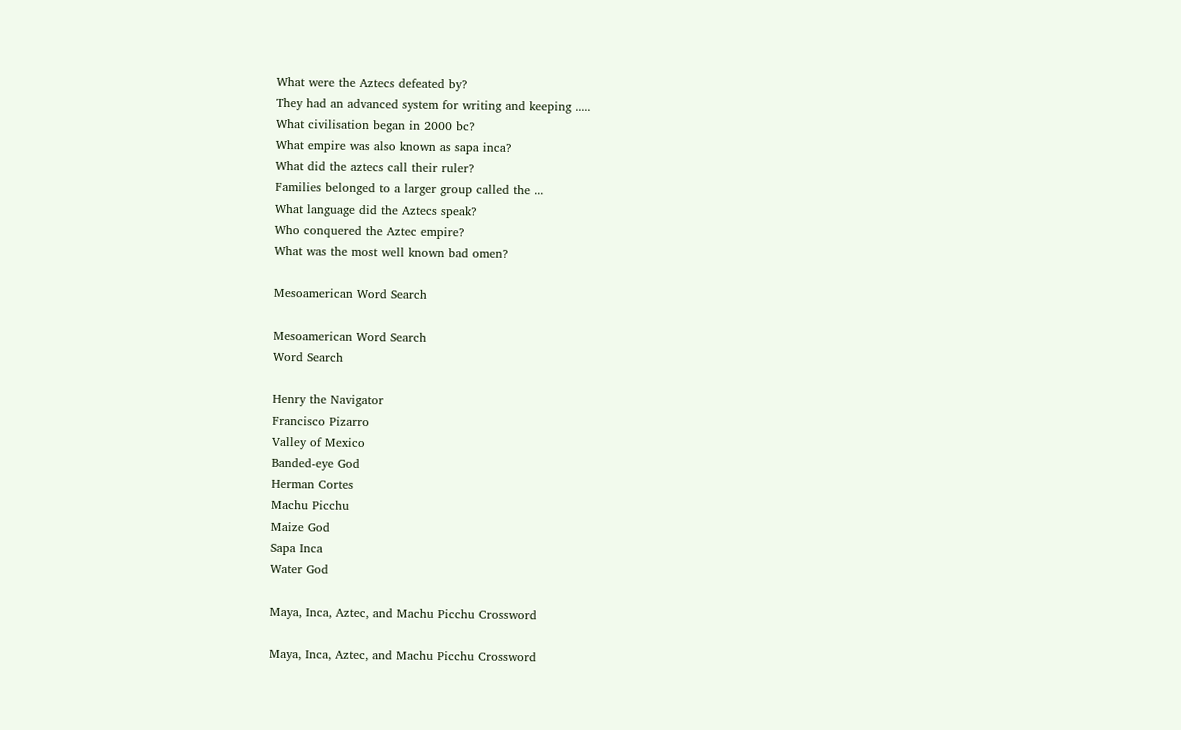What were the Aztecs defeated by?
They had an advanced system for writing and keeping .....
What civilisation began in 2000 bc?
What empire was also known as sapa inca?
What did the aztecs call their ruler?
Families belonged to a larger group called the ...
What language did the Aztecs speak?
Who conquered the Aztec empire?
What was the most well known bad omen?

Mesoamerican Word Search

Mesoamerican Word Search
Word Search

Henry the Navigator
Francisco Pizarro
Valley of Mexico
Banded-eye God
Herman Cortes
Machu Picchu
Maize God
Sapa Inca
Water God

Maya, Inca, Aztec, and Machu Picchu Crossword

Maya, Inca, Aztec, and Machu Picchu Crossword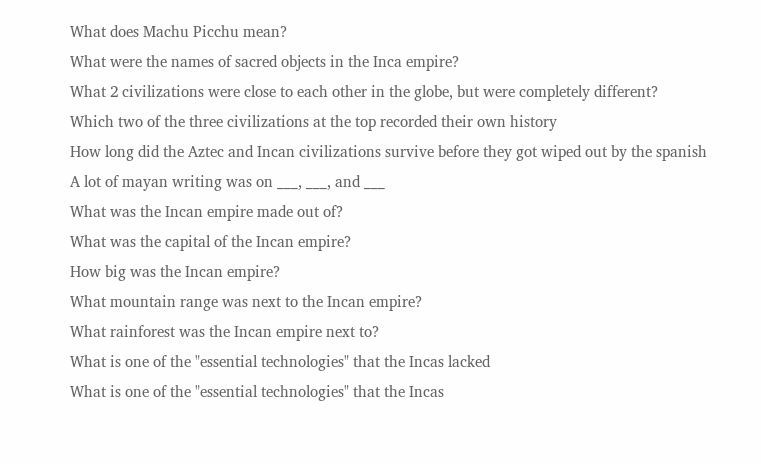What does Machu Picchu mean?
What were the names of sacred objects in the Inca empire?
What 2 civilizations were close to each other in the globe, but were completely different?
Which two of the three civilizations at the top recorded their own history
How long did the Aztec and Incan civilizations survive before they got wiped out by the spanish
A lot of mayan writing was on ___, ___, and ___
What was the Incan empire made out of?
What was the capital of the Incan empire?
How big was the Incan empire?
What mountain range was next to the Incan empire?
What rainforest was the Incan empire next to?
What is one of the "essential technologies" that the Incas lacked
What is one of the "essential technologies" that the Incas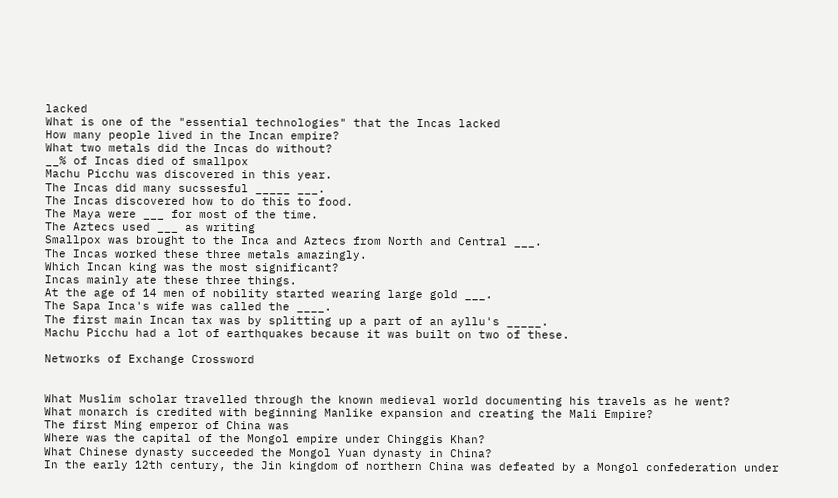lacked
What is one of the "essential technologies" that the Incas lacked
How many people lived in the Incan empire?
What two metals did the Incas do without?
__% of Incas died of smallpox
Machu Picchu was discovered in this year.
The Incas did many sucssesful _____ ___.
The Incas discovered how to do this to food.
The Maya were ___ for most of the time.
The Aztecs used ___ as writing
Smallpox was brought to the Inca and Aztecs from North and Central ___.
The Incas worked these three metals amazingly.
Which Incan king was the most significant?
Incas mainly ate these three things.
At the age of 14 men of nobility started wearing large gold ___.
The Sapa Inca's wife was called the ____.
The first main Incan tax was by splitting up a part of an ayllu's _____.
Machu Picchu had a lot of earthquakes because it was built on two of these.

Networks of Exchange Crossword


What Muslim scholar travelled through the known medieval world documenting his travels as he went?
What monarch is credited with beginning Manlike expansion and creating the Mali Empire?
The first Ming emperor of China was
Where was the capital of the Mongol empire under Chinggis Khan?
What Chinese dynasty succeeded the Mongol Yuan dynasty in China?
In the early 12th century, the Jin kingdom of northern China was defeated by a Mongol confederation under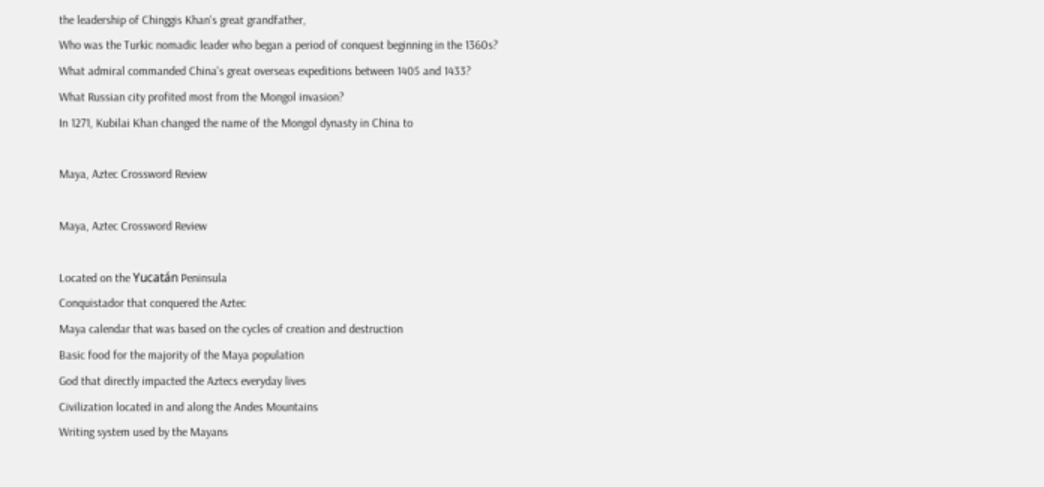the leadership of Chinggis Khan's great grandfather,
Who was the Turkic nomadic leader who began a period of conquest beginning in the 1360s?
What admiral commanded China's great overseas expeditions between 1405 and 1433?
What Russian city profited most from the Mongol invasion?
In 1271, Kubilai Khan changed the name of the Mongol dynasty in China to

Maya, Aztec Crossword Review

Maya, Aztec Crossword Review

Located on the Yucatán Peninsula
Conquistador that conquered the Aztec
Maya calendar that was based on the cycles of creation and destruction
Basic food for the majority of the Maya population
God that directly impacted the Aztecs everyday lives
Civilization located in and along the Andes Mountains
Writing system used by the Mayans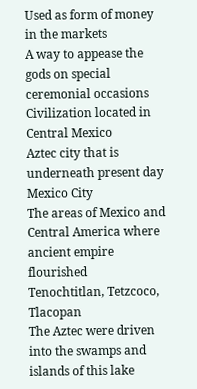Used as form of money in the markets
A way to appease the gods on special ceremonial occasions
Civilization located in Central Mexico
Aztec city that is underneath present day Mexico City
The areas of Mexico and Central America where ancient empire flourished
Tenochtitlan, Tetzcoco, Tlacopan
The Aztec were driven into the swamps and islands of this lake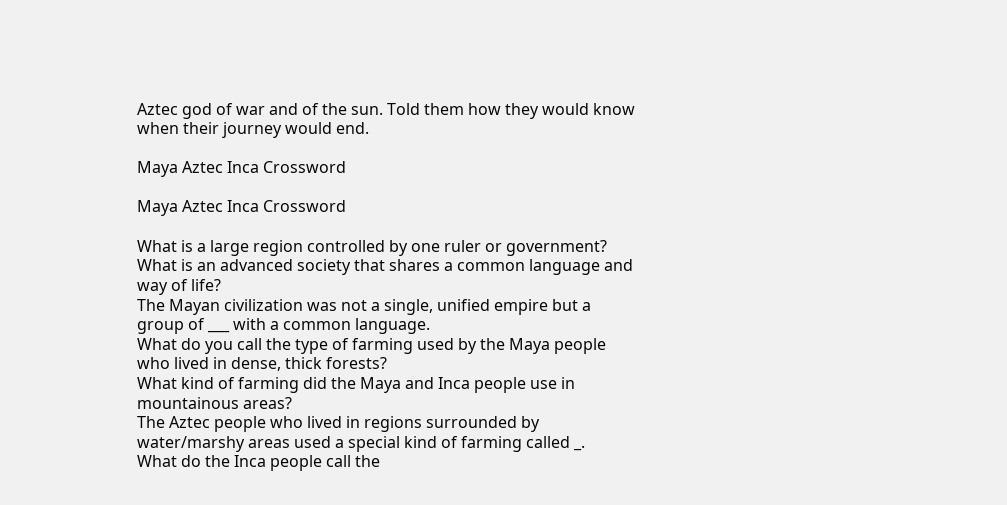Aztec god of war and of the sun. Told them how they would know when their journey would end.

Maya Aztec Inca Crossword

Maya Aztec Inca Crossword

What is a large region controlled by one ruler or government?
What is an advanced society that shares a common language and way of life?
The Mayan civilization was not a single, unified empire but a group of ___ with a common language.
What do you call the type of farming used by the Maya people who lived in dense, thick forests?
What kind of farming did the Maya and Inca people use in mountainous areas?
The Aztec people who lived in regions surrounded by water/marshy areas used a special kind of farming called _.
What do the Inca people call the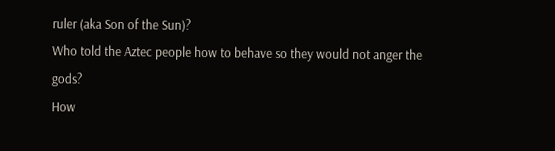ruler (aka Son of the Sun)?
Who told the Aztec people how to behave so they would not anger the gods?
How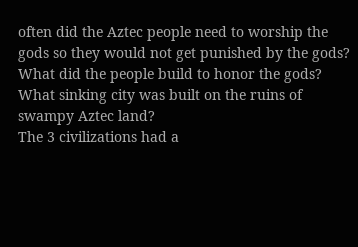often did the Aztec people need to worship the gods so they would not get punished by the gods?
What did the people build to honor the gods?
What sinking city was built on the ruins of swampy Aztec land?
The 3 civilizations had a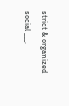strict & organized social ___.